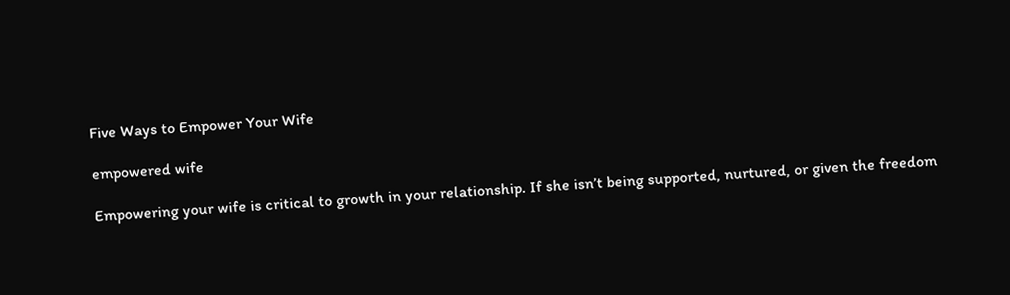Five Ways to Empower Your Wife

empowered wife

Empowering your wife is critical to growth in your relationship. If she isn’t being supported, nurtured, or given the freedom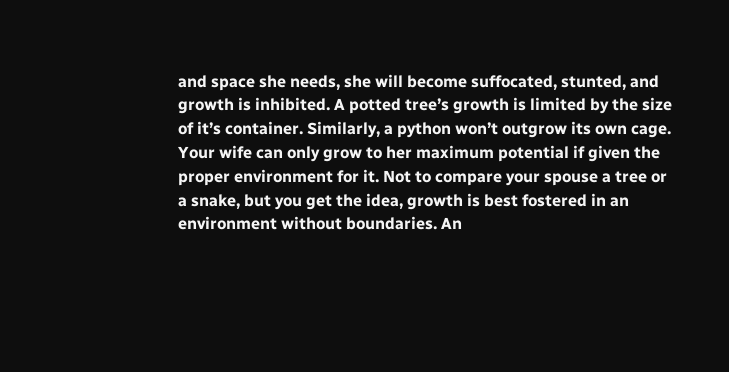and space she needs, she will become suffocated, stunted, and growth is inhibited. A potted tree’s growth is limited by the size of it’s container. Similarly, a python won’t outgrow its own cage. Your wife can only grow to her maximum potential if given the proper environment for it. Not to compare your spouse a tree or a snake, but you get the idea, growth is best fostered in an environment without boundaries. An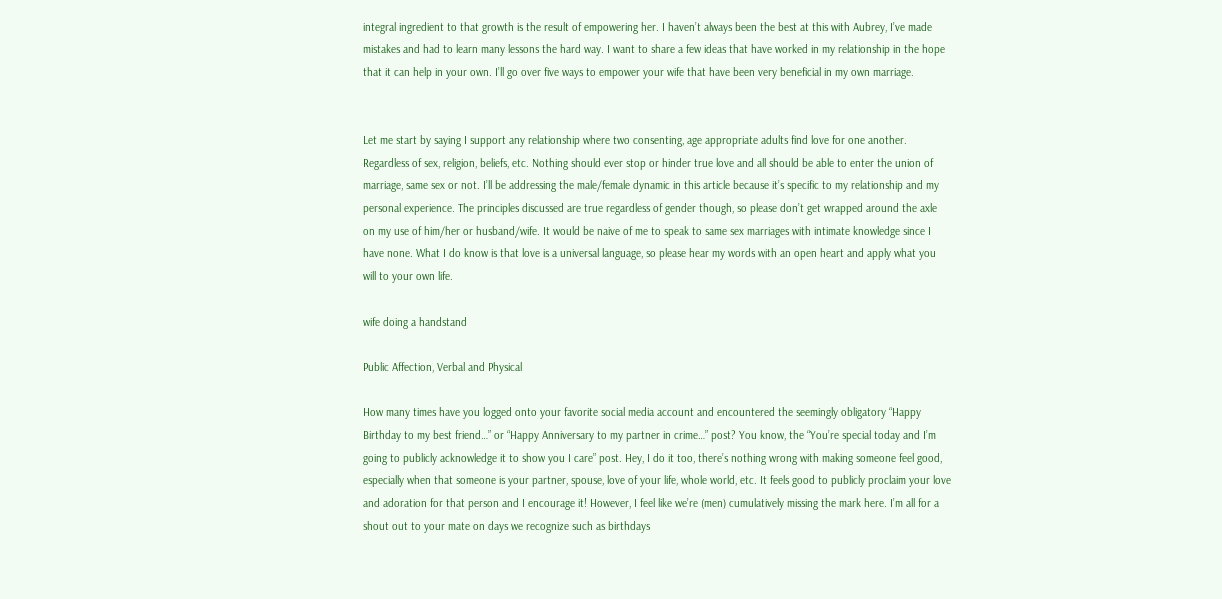integral ingredient to that growth is the result of empowering her. I haven’t always been the best at this with Aubrey, I’ve made mistakes and had to learn many lessons the hard way. I want to share a few ideas that have worked in my relationship in the hope that it can help in your own. I’ll go over five ways to empower your wife that have been very beneficial in my own marriage.


Let me start by saying I support any relationship where two consenting, age appropriate adults find love for one another. Regardless of sex, religion, beliefs, etc. Nothing should ever stop or hinder true love and all should be able to enter the union of marriage, same sex or not. I’ll be addressing the male/female dynamic in this article because it’s specific to my relationship and my personal experience. The principles discussed are true regardless of gender though, so please don’t get wrapped around the axle on my use of him/her or husband/wife. It would be naive of me to speak to same sex marriages with intimate knowledge since I have none. What I do know is that love is a universal language, so please hear my words with an open heart and apply what you will to your own life.

wife doing a handstand

Public Affection, Verbal and Physical

How many times have you logged onto your favorite social media account and encountered the seemingly obligatory “Happy Birthday to my best friend…” or “Happy Anniversary to my partner in crime…” post? You know, the “You’re special today and I’m going to publicly acknowledge it to show you I care” post. Hey, I do it too, there’s nothing wrong with making someone feel good, especially when that someone is your partner, spouse, love of your life, whole world, etc. It feels good to publicly proclaim your love and adoration for that person and I encourage it! However, I feel like we’re (men) cumulatively missing the mark here. I’m all for a shout out to your mate on days we recognize such as birthdays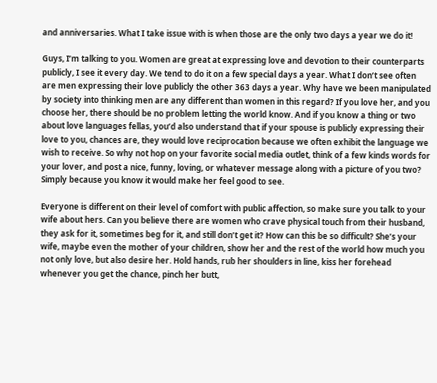and anniversaries. What I take issue with is when those are the only two days a year we do it!

Guys, I’m talking to you. Women are great at expressing love and devotion to their counterparts publicly, I see it every day. We tend to do it on a few special days a year. What I don’t see often are men expressing their love publicly the other 363 days a year. Why have we been manipulated by society into thinking men are any different than women in this regard? If you love her, and you choose her, there should be no problem letting the world know. And if you know a thing or two about love languages fellas, you’d also understand that if your spouse is publicly expressing their love to you, chances are, they would love reciprocation because we often exhibit the language we wish to receive. So why not hop on your favorite social media outlet, think of a few kinds words for your lover, and post a nice, funny, loving, or whatever message along with a picture of you two? Simply because you know it would make her feel good to see.

Everyone is different on their level of comfort with public affection, so make sure you talk to your wife about hers. Can you believe there are women who crave physical touch from their husband, they ask for it, sometimes beg for it, and still don’t get it? How can this be so difficult? She’s your wife, maybe even the mother of your children, show her and the rest of the world how much you not only love, but also desire her. Hold hands, rub her shoulders in line, kiss her forehead whenever you get the chance, pinch her butt,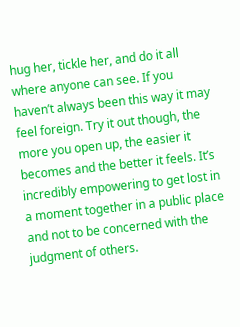hug her, tickle her, and do it all where anyone can see. If you haven’t always been this way it may feel foreign. Try it out though, the more you open up, the easier it becomes and the better it feels. It’s incredibly empowering to get lost in a moment together in a public place and not to be concerned with the judgment of others.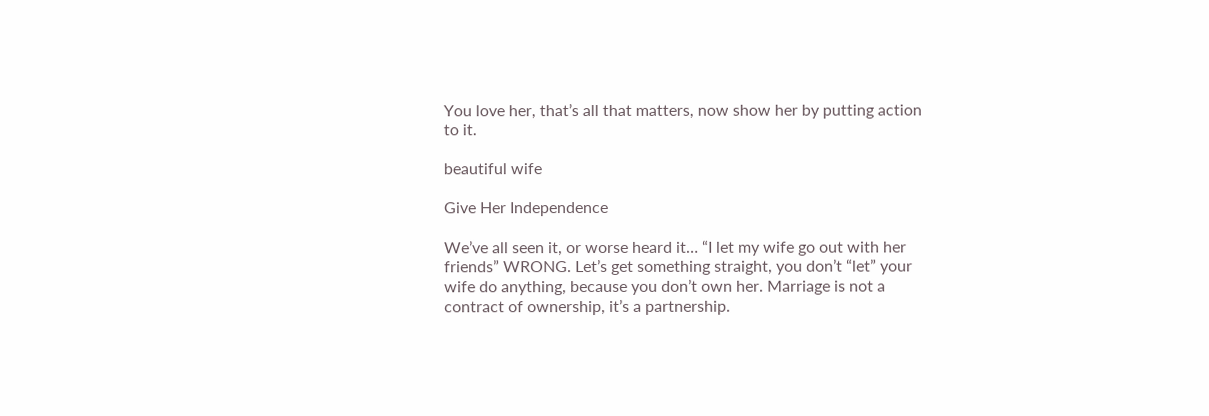You love her, that’s all that matters, now show her by putting action to it.

beautiful wife

Give Her Independence

We’ve all seen it, or worse heard it… “I let my wife go out with her friends” WRONG. Let’s get something straight, you don’t “let” your wife do anything, because you don’t own her. Marriage is not a contract of ownership, it’s a partnership.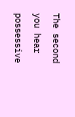The second you hear possessive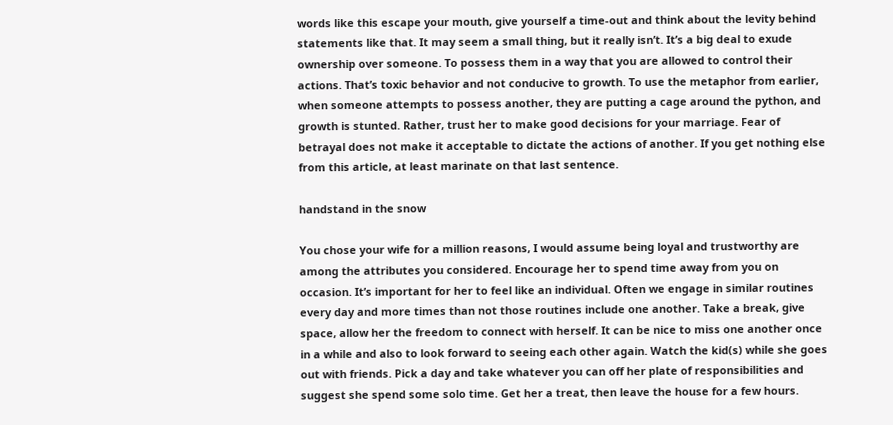words like this escape your mouth, give yourself a time-out and think about the levity behind statements like that. It may seem a small thing, but it really isn’t. It’s a big deal to exude ownership over someone. To possess them in a way that you are allowed to control their actions. That’s toxic behavior and not conducive to growth. To use the metaphor from earlier, when someone attempts to possess another, they are putting a cage around the python, and growth is stunted. Rather, trust her to make good decisions for your marriage. Fear of betrayal does not make it acceptable to dictate the actions of another. If you get nothing else from this article, at least marinate on that last sentence.

handstand in the snow

You chose your wife for a million reasons, I would assume being loyal and trustworthy are among the attributes you considered. Encourage her to spend time away from you on occasion. It’s important for her to feel like an individual. Often we engage in similar routines every day and more times than not those routines include one another. Take a break, give space, allow her the freedom to connect with herself. It can be nice to miss one another once in a while and also to look forward to seeing each other again. Watch the kid(s) while she goes out with friends. Pick a day and take whatever you can off her plate of responsibilities and suggest she spend some solo time. Get her a treat, then leave the house for a few hours.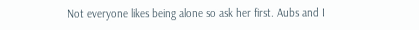Not everyone likes being alone so ask her first. Aubs and I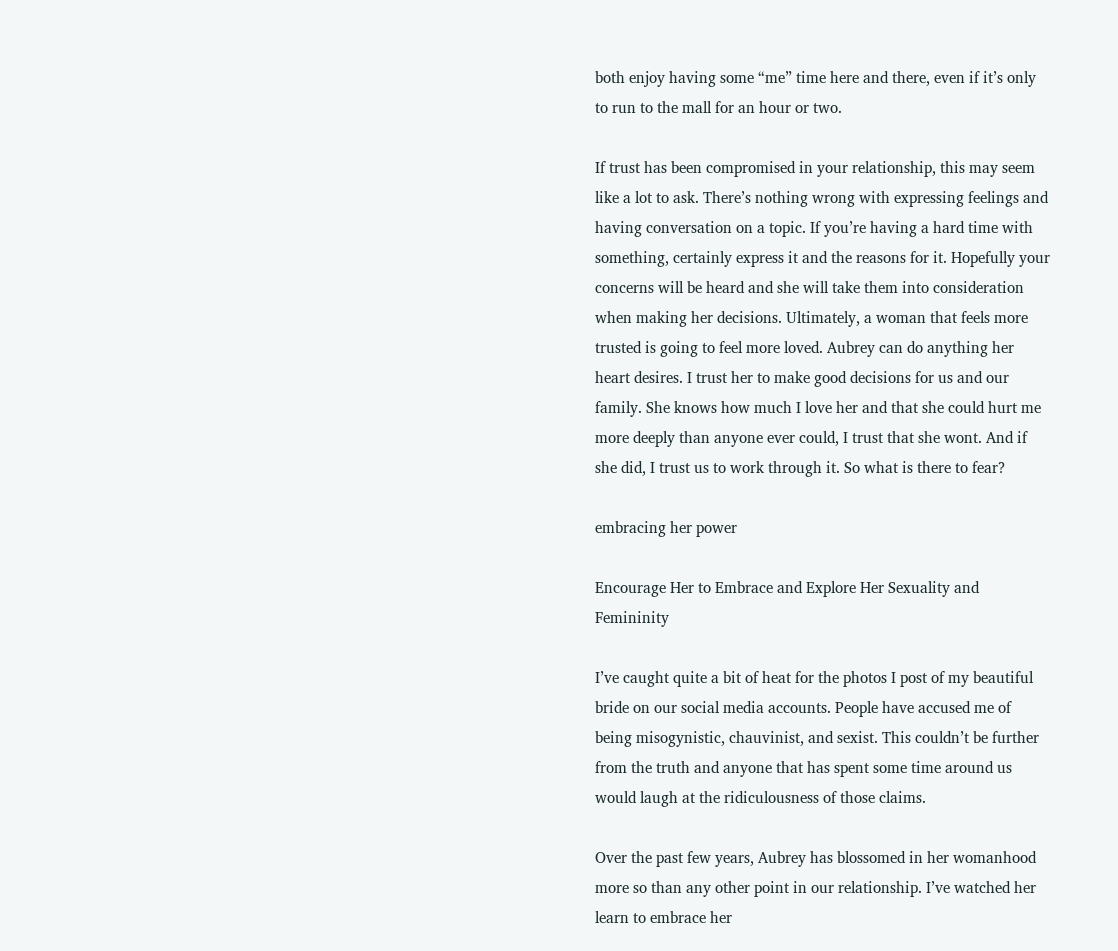both enjoy having some “me” time here and there, even if it’s only to run to the mall for an hour or two.

If trust has been compromised in your relationship, this may seem like a lot to ask. There’s nothing wrong with expressing feelings and having conversation on a topic. If you’re having a hard time with something, certainly express it and the reasons for it. Hopefully your concerns will be heard and she will take them into consideration when making her decisions. Ultimately, a woman that feels more trusted is going to feel more loved. Aubrey can do anything her heart desires. I trust her to make good decisions for us and our family. She knows how much I love her and that she could hurt me more deeply than anyone ever could, I trust that she wont. And if she did, I trust us to work through it. So what is there to fear?

embracing her power

Encourage Her to Embrace and Explore Her Sexuality and Femininity

I’ve caught quite a bit of heat for the photos I post of my beautiful bride on our social media accounts. People have accused me of being misogynistic, chauvinist, and sexist. This couldn’t be further from the truth and anyone that has spent some time around us would laugh at the ridiculousness of those claims.

Over the past few years, Aubrey has blossomed in her womanhood more so than any other point in our relationship. I’ve watched her learn to embrace her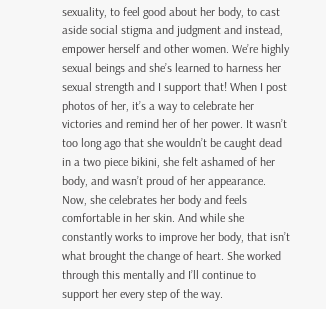sexuality, to feel good about her body, to cast aside social stigma and judgment and instead, empower herself and other women. We’re highly sexual beings and she’s learned to harness her sexual strength and I support that! When I post photos of her, it’s a way to celebrate her victories and remind her of her power. It wasn’t too long ago that she wouldn’t be caught dead in a two piece bikini, she felt ashamed of her body, and wasn’t proud of her appearance. Now, she celebrates her body and feels comfortable in her skin. And while she constantly works to improve her body, that isn’t what brought the change of heart. She worked through this mentally and I’ll continue to support her every step of the way.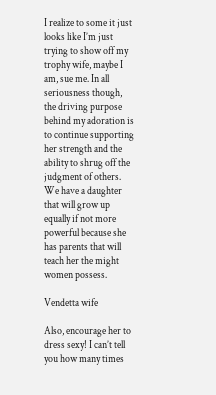I realize to some it just looks like I’m just trying to show off my trophy wife, maybe I am, sue me. In all seriousness though, the driving purpose behind my adoration is to continue supporting her strength and the ability to shrug off the judgment of others. We have a daughter that will grow up equally if not more powerful because she has parents that will teach her the might women possess.

Vendetta wife

Also, encourage her to dress sexy! I can’t tell you how many times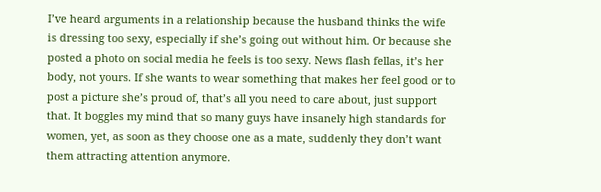I’ve heard arguments in a relationship because the husband thinks the wife is dressing too sexy, especially if she’s going out without him. Or because she posted a photo on social media he feels is too sexy. News flash fellas, it’s her body, not yours. If she wants to wear something that makes her feel good or to post a picture she’s proud of, that’s all you need to care about, just support that. It boggles my mind that so many guys have insanely high standards for women, yet, as soon as they choose one as a mate, suddenly they don’t want them attracting attention anymore.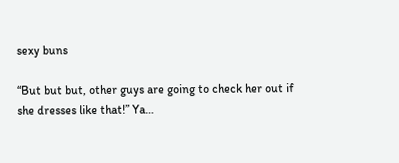sexy buns

“But but but, other guys are going to check her out if she dresses like that!” Ya…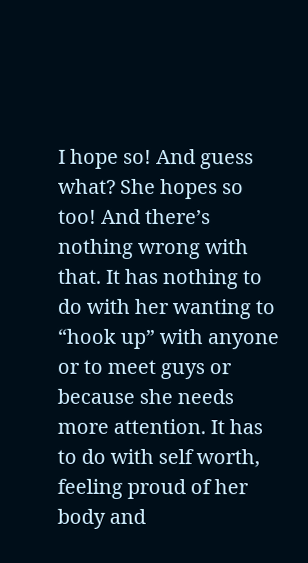I hope so! And guess what? She hopes so too! And there’s nothing wrong with that. It has nothing to do with her wanting to “hook up” with anyone or to meet guys or because she needs more attention. It has to do with self worth, feeling proud of her body and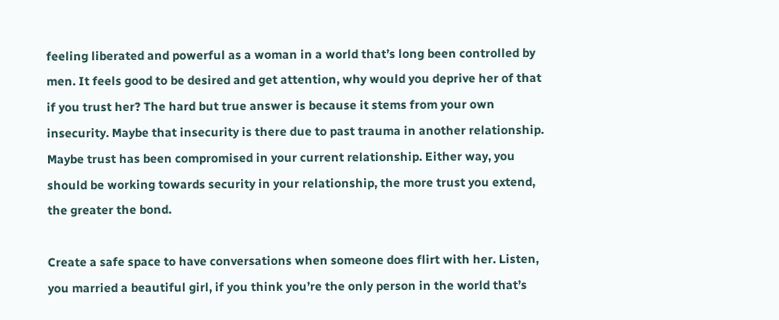feeling liberated and powerful as a woman in a world that’s long been controlled by men. It feels good to be desired and get attention, why would you deprive her of that if you trust her? The hard but true answer is because it stems from your own insecurity. Maybe that insecurity is there due to past trauma in another relationship. Maybe trust has been compromised in your current relationship. Either way, you should be working towards security in your relationship, the more trust you extend, the greater the bond.

Create a safe space to have conversations when someone does flirt with her. Listen, you married a beautiful girl, if you think you’re the only person in the world that’s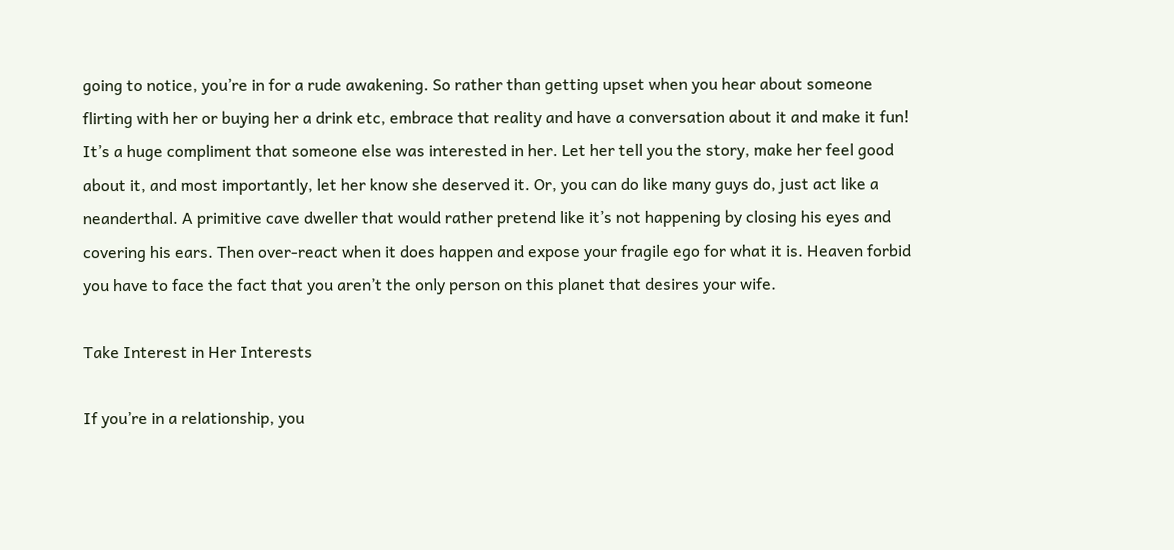going to notice, you’re in for a rude awakening. So rather than getting upset when you hear about someone flirting with her or buying her a drink etc, embrace that reality and have a conversation about it and make it fun! It’s a huge compliment that someone else was interested in her. Let her tell you the story, make her feel good about it, and most importantly, let her know she deserved it. Or, you can do like many guys do, just act like a neanderthal. A primitive cave dweller that would rather pretend like it’s not happening by closing his eyes and covering his ears. Then over-react when it does happen and expose your fragile ego for what it is. Heaven forbid you have to face the fact that you aren’t the only person on this planet that desires your wife.

Take Interest in Her Interests

If you’re in a relationship, you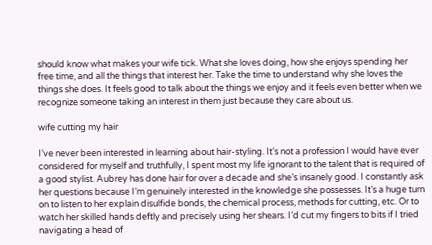should know what makes your wife tick. What she loves doing, how she enjoys spending her free time, and all the things that interest her. Take the time to understand why she loves the things she does. It feels good to talk about the things we enjoy and it feels even better when we recognize someone taking an interest in them just because they care about us.

wife cutting my hair

I’ve never been interested in learning about hair-styling. It’s not a profession I would have ever considered for myself and truthfully, I spent most my life ignorant to the talent that is required of a good stylist. Aubrey has done hair for over a decade and she’s insanely good. I constantly ask her questions because I’m genuinely interested in the knowledge she possesses. It’s a huge turn on to listen to her explain disulfide bonds, the chemical process, methods for cutting, etc. Or to watch her skilled hands deftly and precisely using her shears. I’d cut my fingers to bits if I tried navigating a head of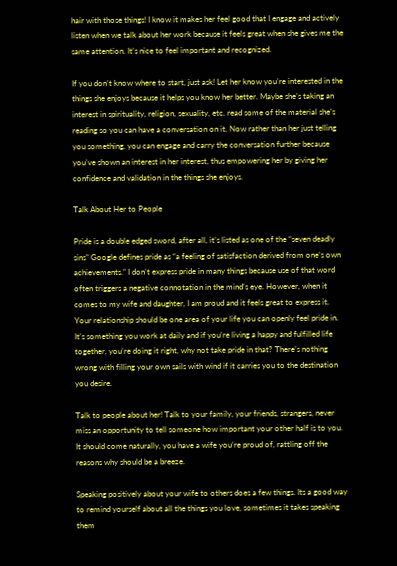hair with those things! I know it makes her feel good that I engage and actively listen when we talk about her work because it feels great when she gives me the same attention. It’s nice to feel important and recognized.

If you don’t know where to start, just ask! Let her know you’re interested in the things she enjoys because it helps you know her better. Maybe she’s taking an interest in spirituality, religion, sexuality, etc. read some of the material she’s reading so you can have a conversation on it. Now rather than her just telling you something, you can engage and carry the conversation further because you’ve shown an interest in her interest, thus empowering her by giving her confidence and validation in the things she enjoys.

Talk About Her to People

Pride is a double edged sword, after all, it’s listed as one of the “seven deadly sins” Google defines pride as “a feeling of satisfaction derived from one’s own achievements.” I don’t express pride in many things because use of that word often triggers a negative connotation in the mind’s eye. However, when it comes to my wife and daughter, I am proud and it feels great to express it. Your relationship should be one area of your life you can openly feel pride in. It’s something you work at daily and if you’re living a happy and fulfilled life together, you’re doing it right, why not take pride in that? There’s nothing wrong with filling your own sails with wind if it carries you to the destination you desire.

Talk to people about her! Talk to your family, your friends, strangers, never miss an opportunity to tell someone how important your other half is to you. It should come naturally, you have a wife you’re proud of, rattling off the reasons why should be a breeze.

Speaking positively about your wife to others does a few things. Its a good way to remind yourself about all the things you love, sometimes it takes speaking them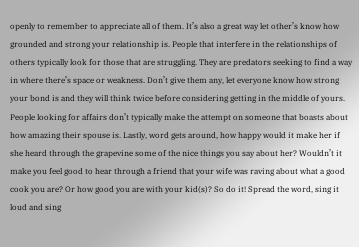openly to remember to appreciate all of them. It’s also a great way let other’s know how grounded and strong your relationship is. People that interfere in the relationships of others typically look for those that are struggling. They are predators seeking to find a way in where there’s space or weakness. Don’t give them any, let everyone know how strong your bond is and they will think twice before considering getting in the middle of yours. People looking for affairs don’t typically make the attempt on someone that boasts about how amazing their spouse is. Lastly, word gets around, how happy would it make her if she heard through the grapevine some of the nice things you say about her? Wouldn’t it make you feel good to hear through a friend that your wife was raving about what a good cook you are? Or how good you are with your kid(s)? So do it! Spread the word, sing it loud and sing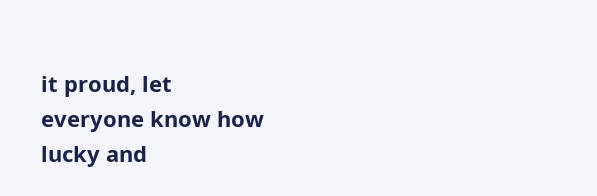it proud, let everyone know how lucky and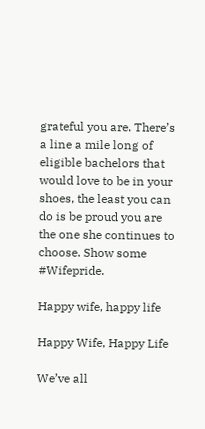grateful you are. There’s a line a mile long of eligible bachelors that would love to be in your shoes, the least you can do is be proud you are the one she continues to choose. Show some #Wifepride.

Happy wife, happy life

Happy Wife, Happy Life

We’ve all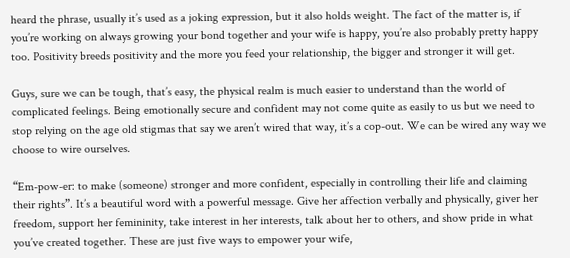heard the phrase, usually it’s used as a joking expression, but it also holds weight. The fact of the matter is, if you’re working on always growing your bond together and your wife is happy, you’re also probably pretty happy too. Positivity breeds positivity and the more you feed your relationship, the bigger and stronger it will get.

Guys, sure we can be tough, that’s easy, the physical realm is much easier to understand than the world of complicated feelings. Being emotionally secure and confident may not come quite as easily to us but we need to stop relying on the age old stigmas that say we aren’t wired that way, it’s a cop-out. We can be wired any way we choose to wire ourselves.

“Em-pow-er: to make (someone) stronger and more confident, especially in controlling their life and claiming their rights”. It’s a beautiful word with a powerful message. Give her affection verbally and physically, giver her freedom, support her femininity, take interest in her interests, talk about her to others, and show pride in what you’ve created together. These are just five ways to empower your wife,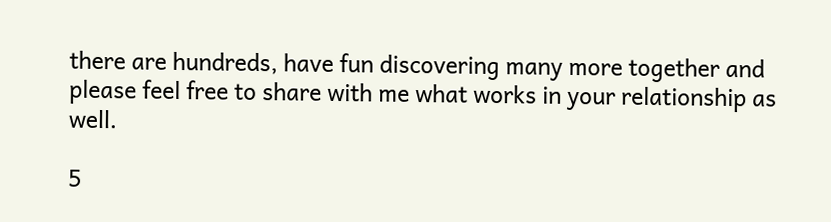there are hundreds, have fun discovering many more together and please feel free to share with me what works in your relationship as well.

5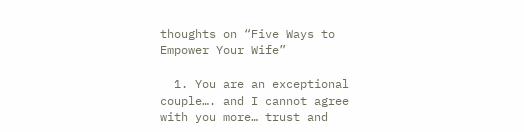thoughts on “Five Ways to Empower Your Wife”

  1. You are an exceptional couple…. and I cannot agree with you more… trust and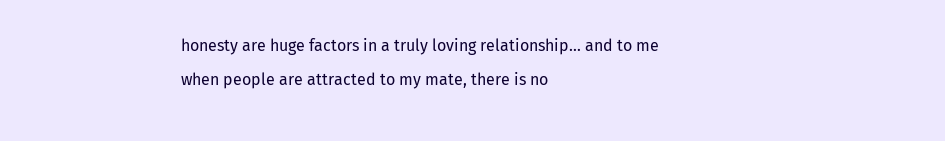honesty are huge factors in a truly loving relationship… and to me when people are attracted to my mate, there is no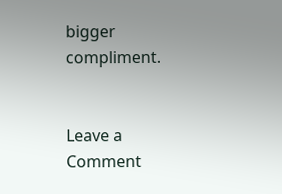bigger compliment.


Leave a Comment